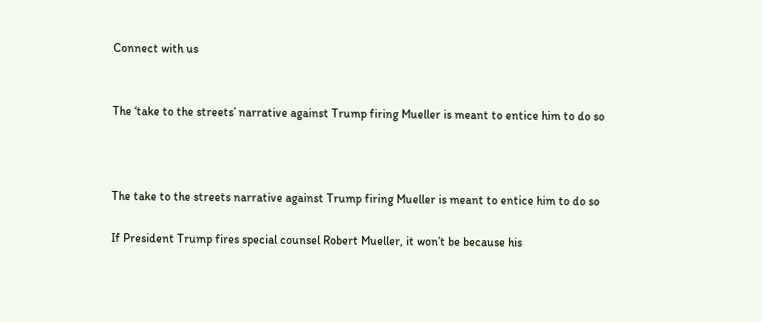Connect with us


The ‘take to the streets’ narrative against Trump firing Mueller is meant to entice him to do so



The take to the streets narrative against Trump firing Mueller is meant to entice him to do so

If President Trump fires special counsel Robert Mueller, it won’t be because his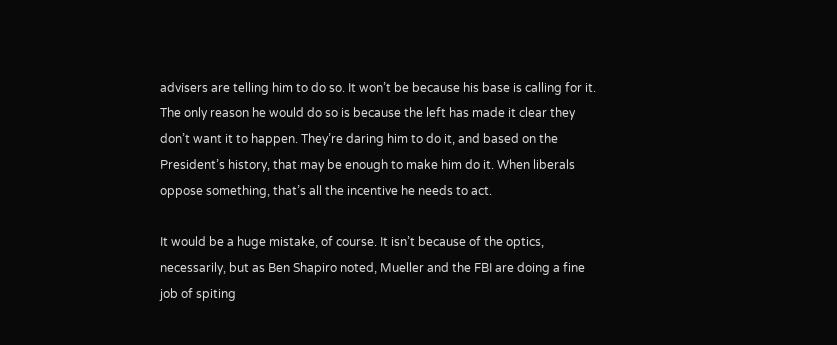advisers are telling him to do so. It won’t be because his base is calling for it. The only reason he would do so is because the left has made it clear they don’t want it to happen. They’re daring him to do it, and based on the President’s history, that may be enough to make him do it. When liberals oppose something, that’s all the incentive he needs to act.

It would be a huge mistake, of course. It isn’t because of the optics, necessarily, but as Ben Shapiro noted, Mueller and the FBI are doing a fine job of spiting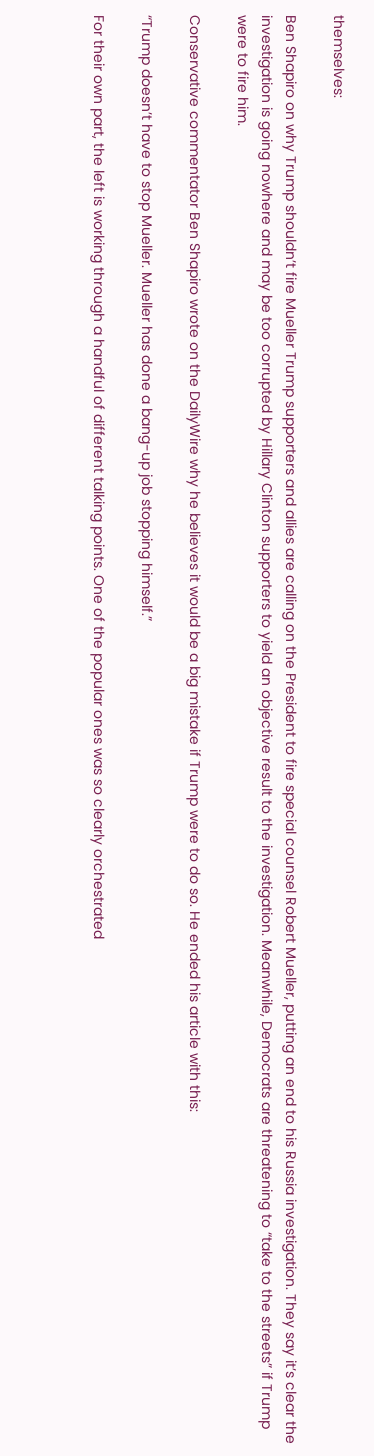themselves:

Ben Shapiro on why Trump shouldn’t fire Mueller Trump supporters and allies are calling on the President to fire special counsel Robert Mueller, putting an end to his Russia investigation. They say it’s clear the investigation is going nowhere and may be too corrupted by Hillary Clinton supporters to yield an objective result to the investigation. Meanwhile, Democrats are threatening to “take to the streets” if Trump were to fire him.

Conservative commentator Ben Shapiro wrote on the DailyWire why he believes it would be a big mistake if Trump were to do so. He ended his article with this:

“Trump doesn’t have to stop Mueller. Mueller has done a bang-up job stopping himself.”

For their own part, the left is working through a handful of different talking points. One of the popular ones was so clearly orchestrated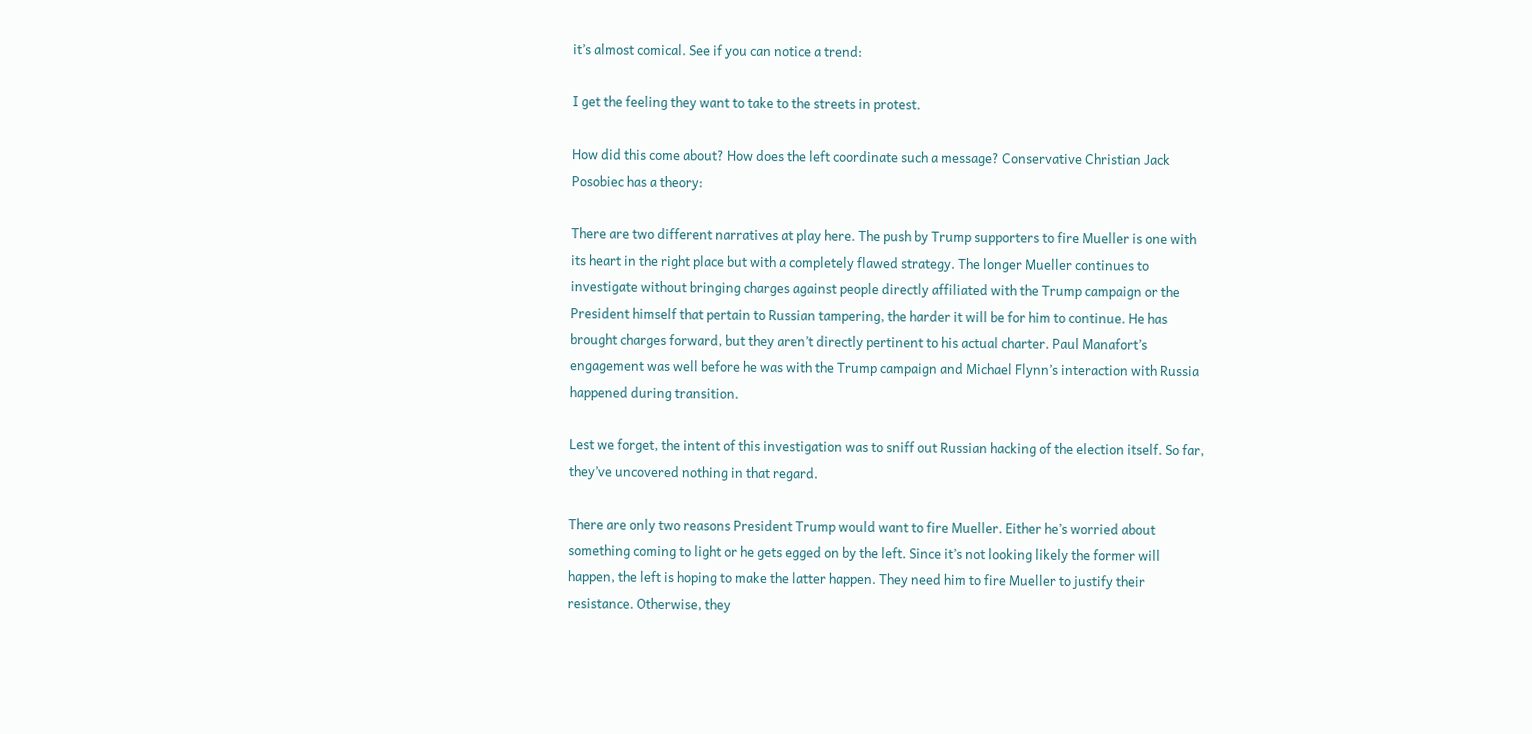it’s almost comical. See if you can notice a trend:

I get the feeling they want to take to the streets in protest.

How did this come about? How does the left coordinate such a message? Conservative Christian Jack Posobiec has a theory:

There are two different narratives at play here. The push by Trump supporters to fire Mueller is one with its heart in the right place but with a completely flawed strategy. The longer Mueller continues to investigate without bringing charges against people directly affiliated with the Trump campaign or the President himself that pertain to Russian tampering, the harder it will be for him to continue. He has brought charges forward, but they aren’t directly pertinent to his actual charter. Paul Manafort’s engagement was well before he was with the Trump campaign and Michael Flynn’s interaction with Russia happened during transition.

Lest we forget, the intent of this investigation was to sniff out Russian hacking of the election itself. So far, they’ve uncovered nothing in that regard.

There are only two reasons President Trump would want to fire Mueller. Either he’s worried about something coming to light or he gets egged on by the left. Since it’s not looking likely the former will happen, the left is hoping to make the latter happen. They need him to fire Mueller to justify their resistance. Otherwise, they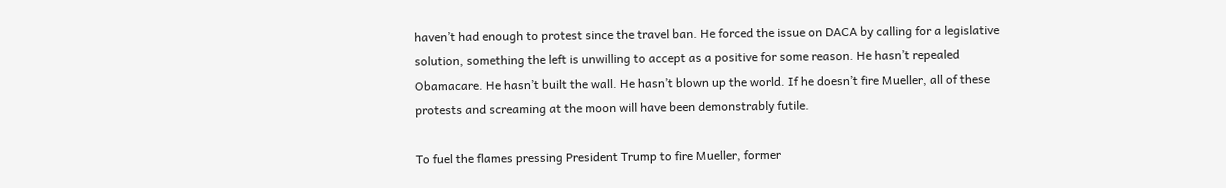haven’t had enough to protest since the travel ban. He forced the issue on DACA by calling for a legislative solution, something the left is unwilling to accept as a positive for some reason. He hasn’t repealed Obamacare. He hasn’t built the wall. He hasn’t blown up the world. If he doesn’t fire Mueller, all of these protests and screaming at the moon will have been demonstrably futile.

To fuel the flames pressing President Trump to fire Mueller, former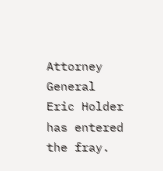Attorney General Eric Holder has entered the fray.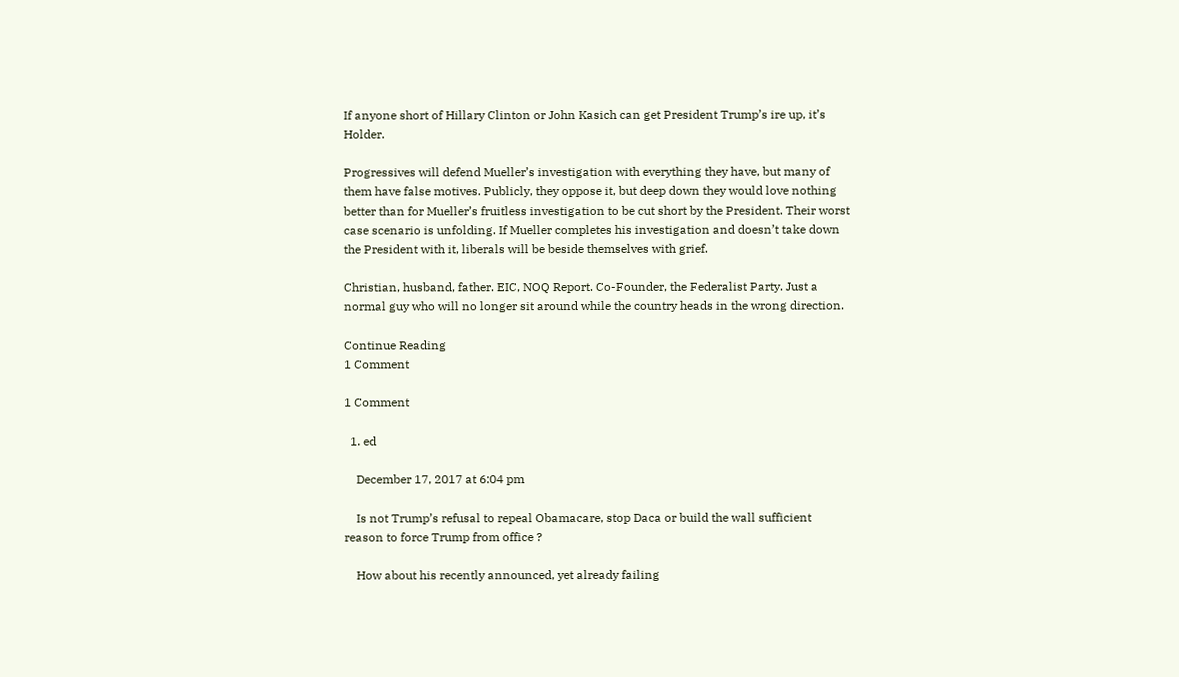If anyone short of Hillary Clinton or John Kasich can get President Trump’s ire up, it’s Holder.

Progressives will defend Mueller’s investigation with everything they have, but many of them have false motives. Publicly, they oppose it, but deep down they would love nothing better than for Mueller’s fruitless investigation to be cut short by the President. Their worst case scenario is unfolding. If Mueller completes his investigation and doesn’t take down the President with it, liberals will be beside themselves with grief.

Christian, husband, father. EIC, NOQ Report. Co-Founder, the Federalist Party. Just a normal guy who will no longer sit around while the country heads in the wrong direction.

Continue Reading
1 Comment

1 Comment

  1. ed

    December 17, 2017 at 6:04 pm

    Is not Trump’s refusal to repeal Obamacare, stop Daca or build the wall sufficient reason to force Trump from office ?

    How about his recently announced, yet already failing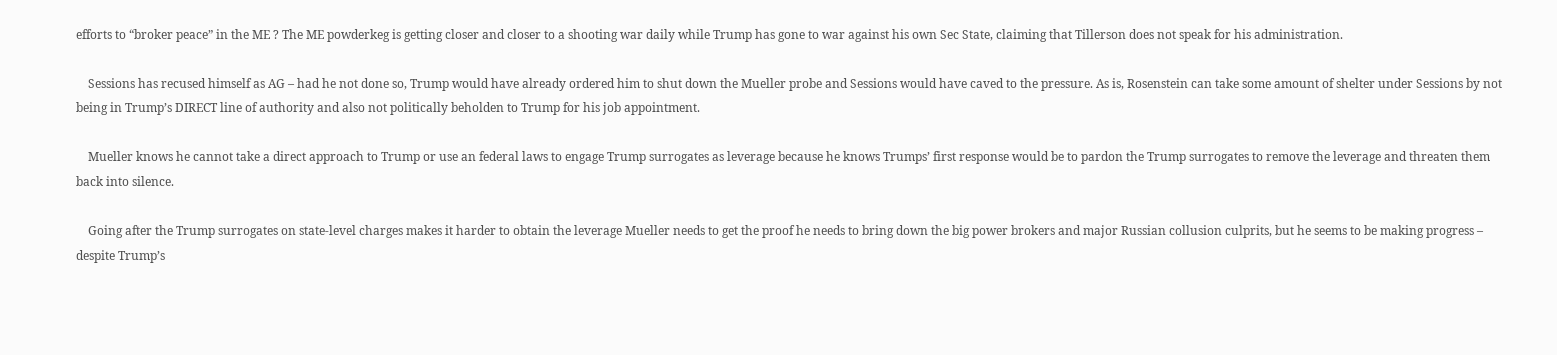efforts to “broker peace” in the ME ? The ME powderkeg is getting closer and closer to a shooting war daily while Trump has gone to war against his own Sec State, claiming that Tillerson does not speak for his administration.

    Sessions has recused himself as AG – had he not done so, Trump would have already ordered him to shut down the Mueller probe and Sessions would have caved to the pressure. As is, Rosenstein can take some amount of shelter under Sessions by not being in Trump’s DIRECT line of authority and also not politically beholden to Trump for his job appointment.

    Mueller knows he cannot take a direct approach to Trump or use an federal laws to engage Trump surrogates as leverage because he knows Trumps’ first response would be to pardon the Trump surrogates to remove the leverage and threaten them back into silence.

    Going after the Trump surrogates on state-level charges makes it harder to obtain the leverage Mueller needs to get the proof he needs to bring down the big power brokers and major Russian collusion culprits, but he seems to be making progress – despite Trump’s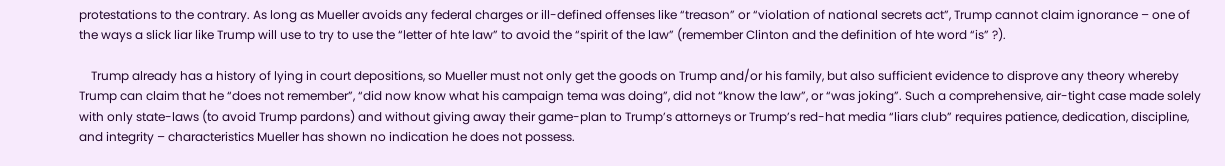protestations to the contrary. As long as Mueller avoids any federal charges or ill-defined offenses like “treason” or “violation of national secrets act”, Trump cannot claim ignorance – one of the ways a slick liar like Trump will use to try to use the “letter of hte law” to avoid the “spirit of the law” (remember Clinton and the definition of hte word “is” ?).

    Trump already has a history of lying in court depositions, so Mueller must not only get the goods on Trump and/or his family, but also sufficient evidence to disprove any theory whereby Trump can claim that he “does not remember”, “did now know what his campaign tema was doing”, did not “know the law”, or “was joking”. Such a comprehensive, air-tight case made solely with only state-laws (to avoid Trump pardons) and without giving away their game-plan to Trump’s attorneys or Trump’s red-hat media “liars club” requires patience, dedication, discipline, and integrity – characteristics Mueller has shown no indication he does not possess.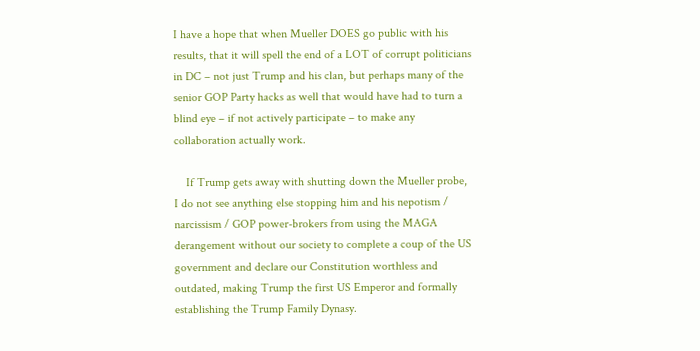I have a hope that when Mueller DOES go public with his results, that it will spell the end of a LOT of corrupt politicians in DC – not just Trump and his clan, but perhaps many of the senior GOP Party hacks as well that would have had to turn a blind eye – if not actively participate – to make any collaboration actually work.

    If Trump gets away with shutting down the Mueller probe, I do not see anything else stopping him and his nepotism / narcissism / GOP power-brokers from using the MAGA derangement without our society to complete a coup of the US government and declare our Constitution worthless and outdated, making Trump the first US Emperor and formally establishing the Trump Family Dynasy.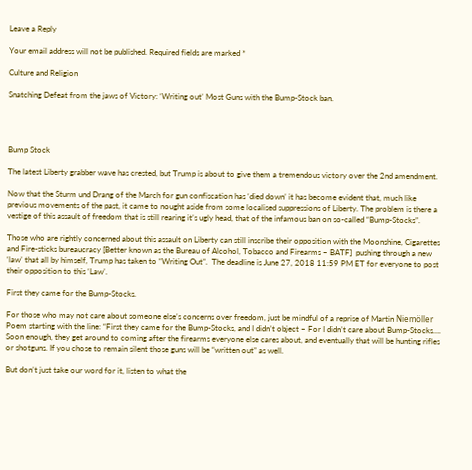Leave a Reply

Your email address will not be published. Required fields are marked *

Culture and Religion

Snatching Defeat from the jaws of Victory: ‘Writing out’ Most Guns with the Bump-Stock ban.




Bump Stock

The latest Liberty grabber wave has crested, but Trump is about to give them a tremendous victory over the 2nd amendment.

Now that the Sturm und Drang of the March for gun confiscation has ‘died down’ it has become evident that, much like previous movements of the past, it came to nought aside from some localised suppressions of Liberty. The problem is there a vestige of this assault of freedom that is still rearing it’s ugly head, that of the infamous ban on so-called “Bump-Stocks”.

Those who are rightly concerned about this assault on Liberty can still inscribe their opposition with the Moonshine, Cigarettes and Fire-sticks bureaucracy [Better known as the Bureau of Alcohol, Tobacco and Firearms – BATF]  pushing through a new ‘law’ that all by himself, Trump has taken to “Writing Out”.  The deadline is June 27, 2018 11:59 PM ET for everyone to post their opposition to this ‘Law’.

First they came for the Bump-Stocks.

For those who may not care about someone else’s concerns over freedom, just be mindful of a reprise of Martin Niemöller Poem starting with the line: “First they came for the Bump-Stocks, and I didn’t object – For I didn’t care about Bump-Stocks…. Soon enough, they get around to coming after the firearms everyone else cares about, and eventually that will be hunting rifles or shotguns. If you chose to remain silent those guns will be “written out” as well.

But don’t just take our word for it, listen to what the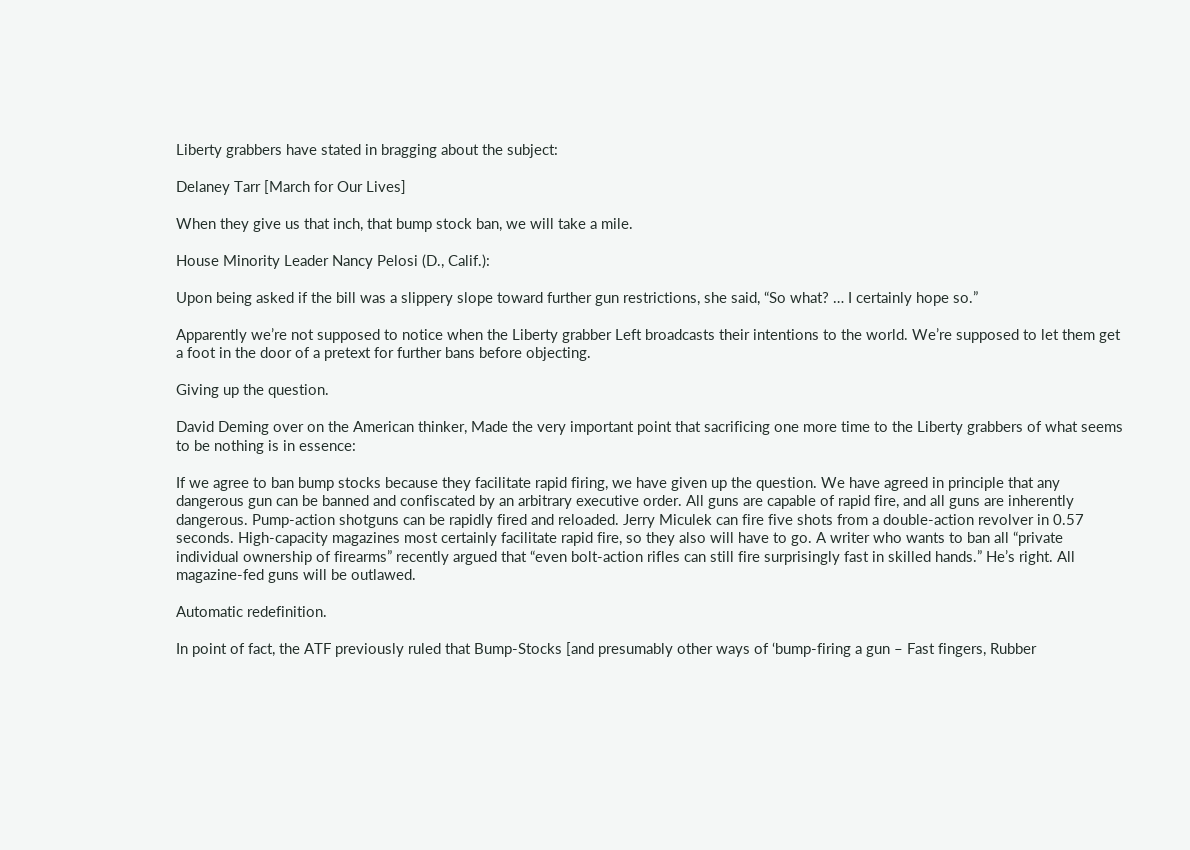Liberty grabbers have stated in bragging about the subject:

Delaney Tarr [March for Our Lives]

When they give us that inch, that bump stock ban, we will take a mile.

House Minority Leader Nancy Pelosi (D., Calif.):

Upon being asked if the bill was a slippery slope toward further gun restrictions, she said, “So what? … I certainly hope so.”

Apparently we’re not supposed to notice when the Liberty grabber Left broadcasts their intentions to the world. We’re supposed to let them get a foot in the door of a pretext for further bans before objecting.

Giving up the question.

David Deming over on the American thinker, Made the very important point that sacrificing one more time to the Liberty grabbers of what seems to be nothing is in essence:

If we agree to ban bump stocks because they facilitate rapid firing, we have given up the question. We have agreed in principle that any dangerous gun can be banned and confiscated by an arbitrary executive order. All guns are capable of rapid fire, and all guns are inherently dangerous. Pump-action shotguns can be rapidly fired and reloaded. Jerry Miculek can fire five shots from a double-action revolver in 0.57 seconds. High-capacity magazines most certainly facilitate rapid fire, so they also will have to go. A writer who wants to ban all “private individual ownership of firearms” recently argued that “even bolt-action rifles can still fire surprisingly fast in skilled hands.” He’s right. All magazine-fed guns will be outlawed.

Automatic redefinition.

In point of fact, the ATF previously ruled that Bump-Stocks [and presumably other ways of ‘bump-firing a gun – Fast fingers, Rubber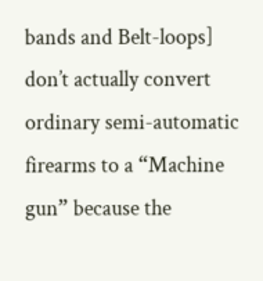bands and Belt-loops] don’t actually convert ordinary semi-automatic firearms to a “Machine gun” because the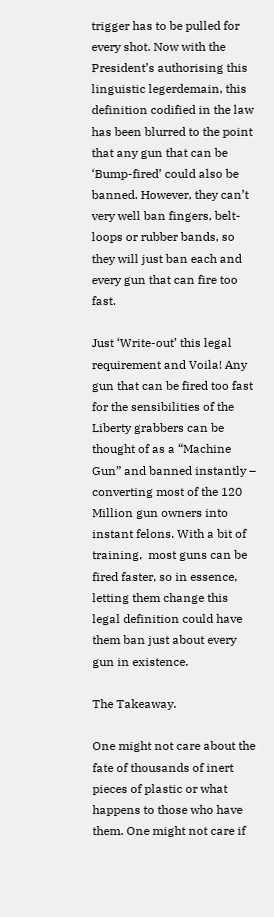trigger has to be pulled for every shot. Now with the President’s authorising this linguistic legerdemain, this definition codified in the law has been blurred to the point that any gun that can be ‘Bump-fired’ could also be banned. However, they can’t very well ban fingers, belt-loops or rubber bands, so they will just ban each and every gun that can fire too fast.

Just ‘Write-out’ this legal requirement and Voila! Any gun that can be fired too fast for the sensibilities of the Liberty grabbers can be thought of as a “Machine Gun” and banned instantly – converting most of the 120 Million gun owners into instant felons. With a bit of training,  most guns can be fired faster, so in essence, letting them change this legal definition could have them ban just about every gun in existence.

The Takeaway.

One might not care about the fate of thousands of inert pieces of plastic or what happens to those who have them. One might not care if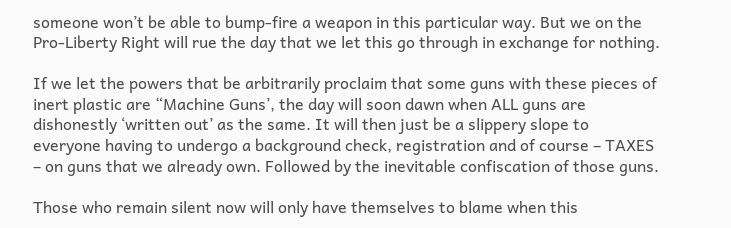someone won’t be able to bump-fire a weapon in this particular way. But we on the Pro-Liberty Right will rue the day that we let this go through in exchange for nothing.

If we let the powers that be arbitrarily proclaim that some guns with these pieces of inert plastic are “Machine Guns’, the day will soon dawn when ALL guns are dishonestly ‘written out’ as the same. It will then just be a slippery slope to everyone having to undergo a background check, registration and of course – TAXES – on guns that we already own. Followed by the inevitable confiscation of those guns.

Those who remain silent now will only have themselves to blame when this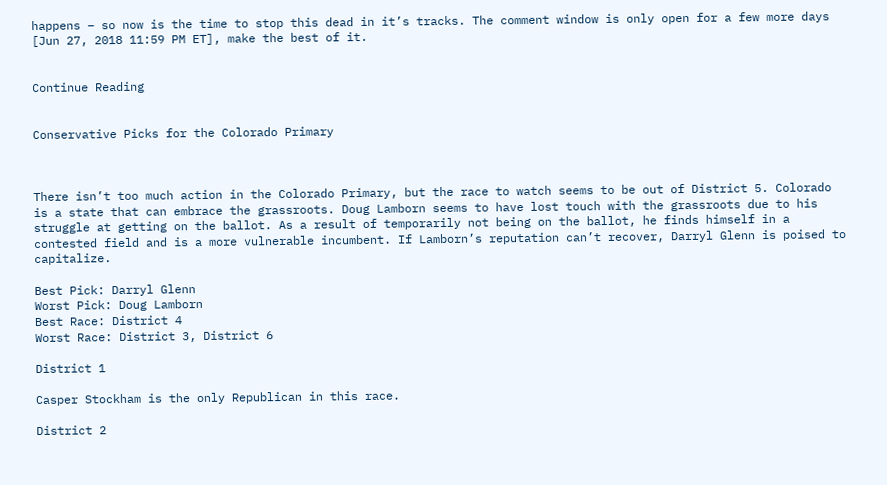happens – so now is the time to stop this dead in it’s tracks. The comment window is only open for a few more days [Jun 27, 2018 11:59 PM ET], make the best of it.


Continue Reading


Conservative Picks for the Colorado Primary



There isn’t too much action in the Colorado Primary, but the race to watch seems to be out of District 5. Colorado is a state that can embrace the grassroots. Doug Lamborn seems to have lost touch with the grassroots due to his struggle at getting on the ballot. As a result of temporarily not being on the ballot, he finds himself in a contested field and is a more vulnerable incumbent. If Lamborn’s reputation can’t recover, Darryl Glenn is poised to capitalize.

Best Pick: Darryl Glenn
Worst Pick: Doug Lamborn
Best Race: District 4
Worst Race: District 3, District 6

District 1

Casper Stockham is the only Republican in this race.

District 2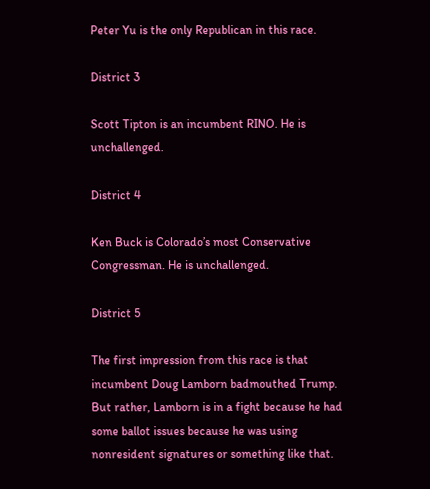Peter Yu is the only Republican in this race.

District 3

Scott Tipton is an incumbent RINO. He is unchallenged.

District 4

Ken Buck is Colorado’s most Conservative Congressman. He is unchallenged.

District 5

The first impression from this race is that incumbent Doug Lamborn badmouthed Trump. But rather, Lamborn is in a fight because he had some ballot issues because he was using nonresident signatures or something like that.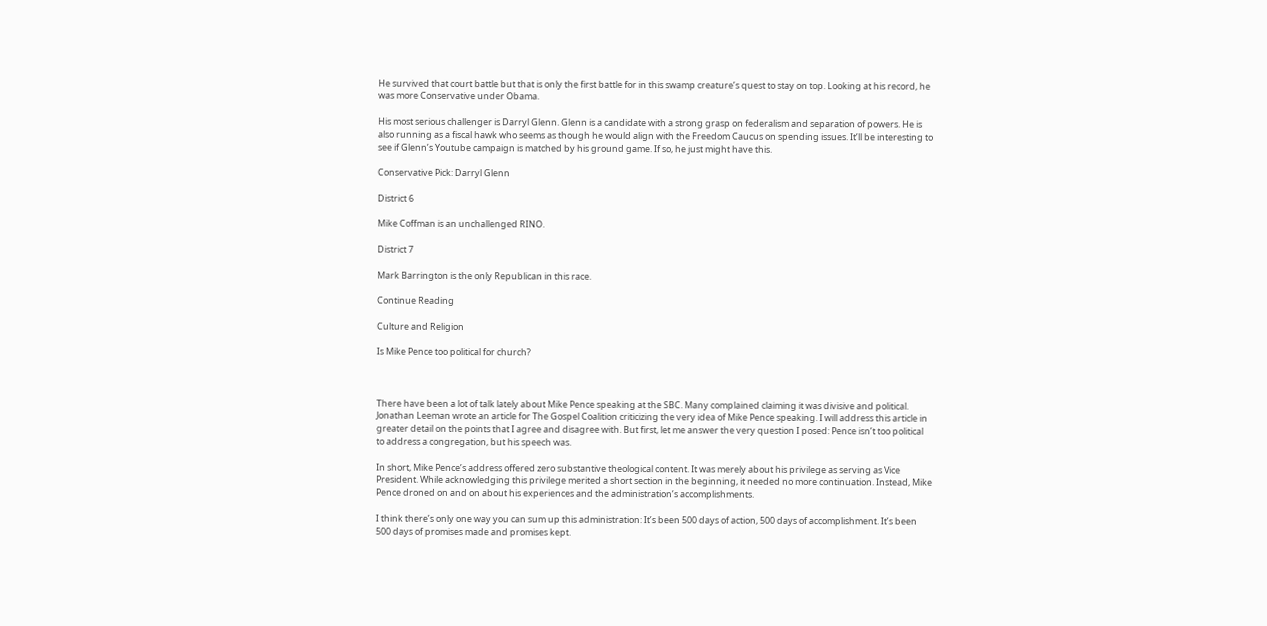He survived that court battle but that is only the first battle for in this swamp creature’s quest to stay on top. Looking at his record, he was more Conservative under Obama.

His most serious challenger is Darryl Glenn. Glenn is a candidate with a strong grasp on federalism and separation of powers. He is also running as a fiscal hawk who seems as though he would align with the Freedom Caucus on spending issues. It’ll be interesting to see if Glenn’s Youtube campaign is matched by his ground game. If so, he just might have this.

Conservative Pick: Darryl Glenn

District 6

Mike Coffman is an unchallenged RINO.

District 7

Mark Barrington is the only Republican in this race.

Continue Reading

Culture and Religion

Is Mike Pence too political for church?



There have been a lot of talk lately about Mike Pence speaking at the SBC. Many complained claiming it was divisive and political. Jonathan Leeman wrote an article for The Gospel Coalition criticizing the very idea of Mike Pence speaking. I will address this article in greater detail on the points that I agree and disagree with. But first, let me answer the very question I posed: Pence isn’t too political to address a congregation, but his speech was.

In short, Mike Pence’s address offered zero substantive theological content. It was merely about his privilege as serving as Vice President. While acknowledging this privilege merited a short section in the beginning, it needed no more continuation. Instead, Mike Pence droned on and on about his experiences and the administration’s accomplishments.

I think there’s only one way you can sum up this administration: It’s been 500 days of action, 500 days of accomplishment. It’s been 500 days of promises made and promises kept.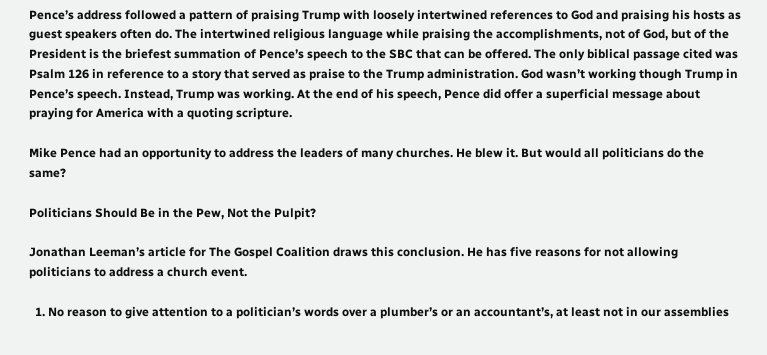Pence’s address followed a pattern of praising Trump with loosely intertwined references to God and praising his hosts as guest speakers often do. The intertwined religious language while praising the accomplishments, not of God, but of the President is the briefest summation of Pence’s speech to the SBC that can be offered. The only biblical passage cited was Psalm 126 in reference to a story that served as praise to the Trump administration. God wasn’t working though Trump in Pence’s speech. Instead, Trump was working. At the end of his speech, Pence did offer a superficial message about praying for America with a quoting scripture.

Mike Pence had an opportunity to address the leaders of many churches. He blew it. But would all politicians do the same?

Politicians Should Be in the Pew, Not the Pulpit?

Jonathan Leeman’s article for The Gospel Coalition draws this conclusion. He has five reasons for not allowing politicians to address a church event.

  1. No reason to give attention to a politician’s words over a plumber’s or an accountant’s, at least not in our assemblies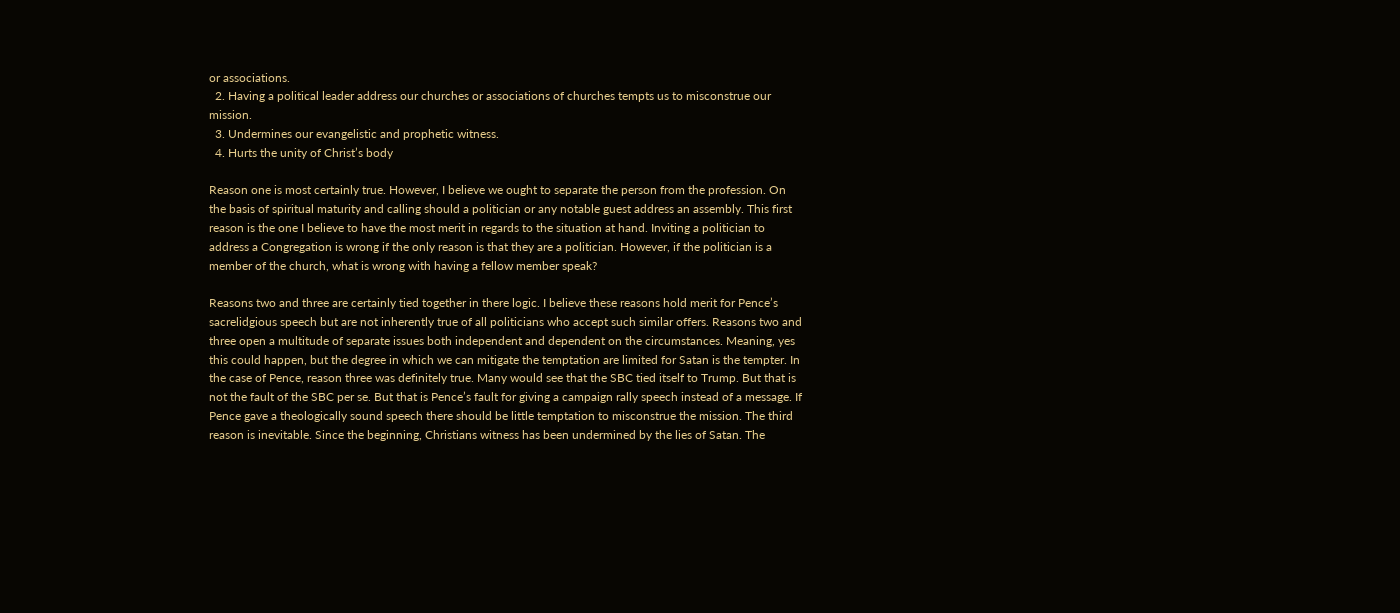or associations.
  2. Having a political leader address our churches or associations of churches tempts us to misconstrue our mission.
  3. Undermines our evangelistic and prophetic witness.
  4. Hurts the unity of Christ’s body

Reason one is most certainly true. However, I believe we ought to separate the person from the profession. On the basis of spiritual maturity and calling should a politician or any notable guest address an assembly. This first reason is the one I believe to have the most merit in regards to the situation at hand. Inviting a politician to address a Congregation is wrong if the only reason is that they are a politician. However, if the politician is a member of the church, what is wrong with having a fellow member speak?

Reasons two and three are certainly tied together in there logic. I believe these reasons hold merit for Pence’s sacrelidgious speech but are not inherently true of all politicians who accept such similar offers. Reasons two and three open a multitude of separate issues both independent and dependent on the circumstances. Meaning, yes this could happen, but the degree in which we can mitigate the temptation are limited for Satan is the tempter. In the case of Pence, reason three was definitely true. Many would see that the SBC tied itself to Trump. But that is not the fault of the SBC per se. But that is Pence’s fault for giving a campaign rally speech instead of a message. If Pence gave a theologically sound speech there should be little temptation to misconstrue the mission. The third reason is inevitable. Since the beginning, Christians witness has been undermined by the lies of Satan. The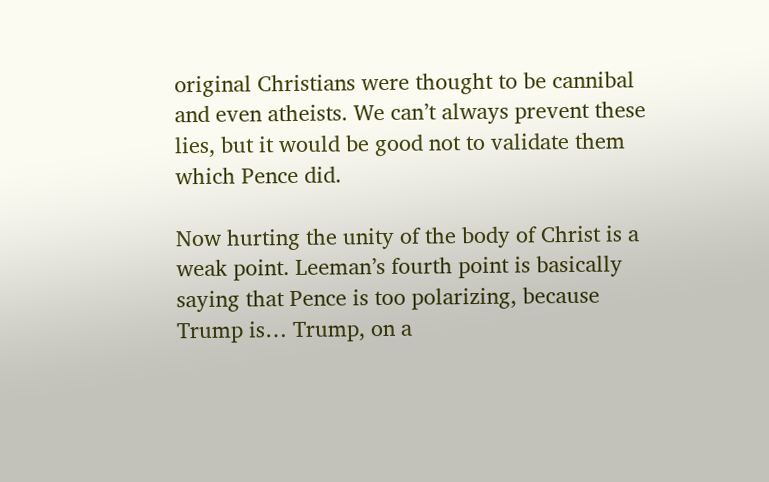original Christians were thought to be cannibal and even atheists. We can’t always prevent these lies, but it would be good not to validate them which Pence did.

Now hurting the unity of the body of Christ is a weak point. Leeman’s fourth point is basically saying that Pence is too polarizing, because Trump is… Trump, on a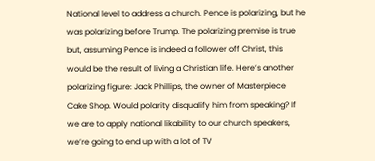National level to address a church. Pence is polarizing, but he was polarizing before Trump. The polarizing premise is true but, assuming Pence is indeed a follower off Christ, this would be the result of living a Christian life. Here’s another polarizing figure: Jack Phillips, the owner of Masterpiece Cake Shop. Would polarity disqualify him from speaking? If we are to apply national likability to our church speakers, we’re going to end up with a lot of TV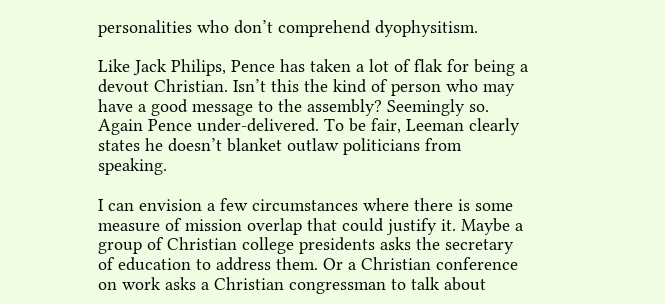personalities who don’t comprehend dyophysitism.

Like Jack Philips, Pence has taken a lot of flak for being a devout Christian. Isn’t this the kind of person who may have a good message to the assembly? Seemingly so. Again Pence under-delivered. To be fair, Leeman clearly states he doesn’t blanket outlaw politicians from speaking.

I can envision a few circumstances where there is some measure of mission overlap that could justify it. Maybe a group of Christian college presidents asks the secretary of education to address them. Or a Christian conference on work asks a Christian congressman to talk about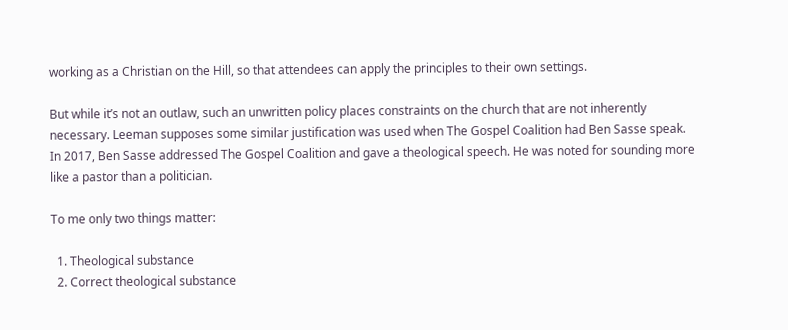working as a Christian on the Hill, so that attendees can apply the principles to their own settings.

But while it’s not an outlaw, such an unwritten policy places constraints on the church that are not inherently necessary. Leeman supposes some similar justification was used when The Gospel Coalition had Ben Sasse speak. In 2017, Ben Sasse addressed The Gospel Coalition and gave a theological speech. He was noted for sounding more like a pastor than a politician.

To me only two things matter:

  1. Theological substance
  2. Correct theological substance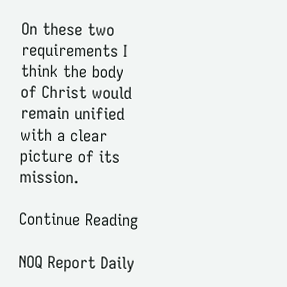On these two requirements I think the body of Christ would remain unified with a clear picture of its mission.

Continue Reading

NOQ Report Daily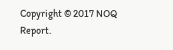Copyright © 2017 NOQ Report.